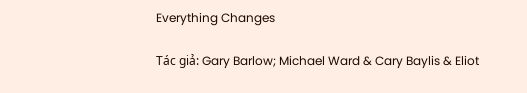Everything Changes

Tác giả: Gary Barlow; Michael Ward & Cary Baylis & Eliot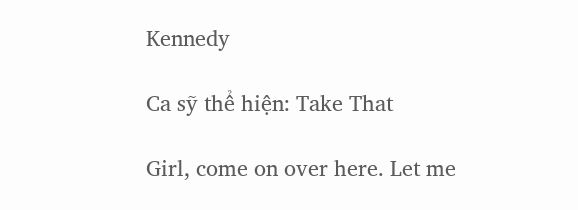Kennedy

Ca sỹ thể hiện: Take That

Girl, come on over here. Let me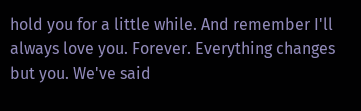hold you for a little while. And remember I'll always love you. Forever. Everything changes but you. We've said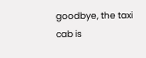goodbye, the taxi cab is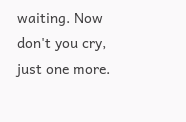waiting. Now don't you cry, just one more.